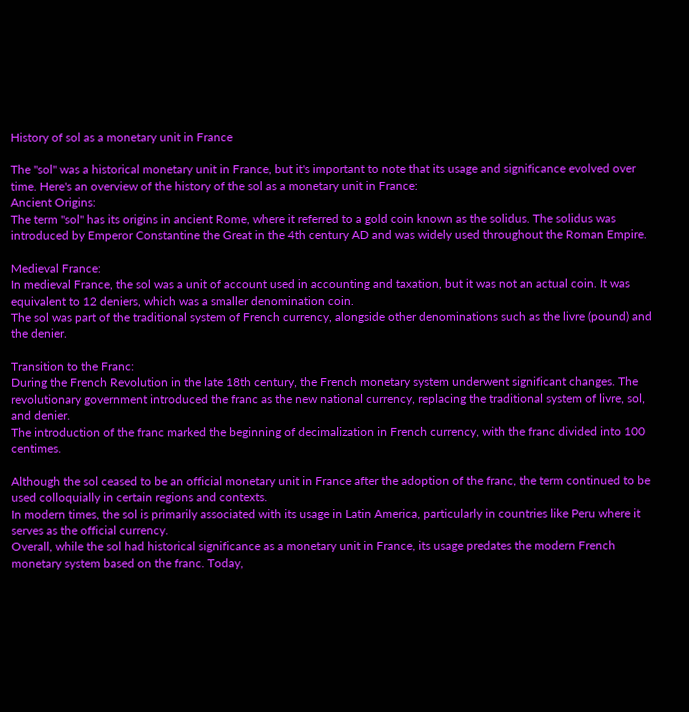History of sol as a monetary unit in France

The "sol" was a historical monetary unit in France, but it's important to note that its usage and significance evolved over time. Here's an overview of the history of the sol as a monetary unit in France:
Ancient Origins:
The term "sol" has its origins in ancient Rome, where it referred to a gold coin known as the solidus. The solidus was introduced by Emperor Constantine the Great in the 4th century AD and was widely used throughout the Roman Empire.

Medieval France:
In medieval France, the sol was a unit of account used in accounting and taxation, but it was not an actual coin. It was equivalent to 12 deniers, which was a smaller denomination coin.
The sol was part of the traditional system of French currency, alongside other denominations such as the livre (pound) and the denier.

Transition to the Franc:
During the French Revolution in the late 18th century, the French monetary system underwent significant changes. The revolutionary government introduced the franc as the new national currency, replacing the traditional system of livre, sol, and denier.
The introduction of the franc marked the beginning of decimalization in French currency, with the franc divided into 100 centimes.

Although the sol ceased to be an official monetary unit in France after the adoption of the franc, the term continued to be used colloquially in certain regions and contexts.
In modern times, the sol is primarily associated with its usage in Latin America, particularly in countries like Peru where it serves as the official currency.
Overall, while the sol had historical significance as a monetary unit in France, its usage predates the modern French monetary system based on the franc. Today,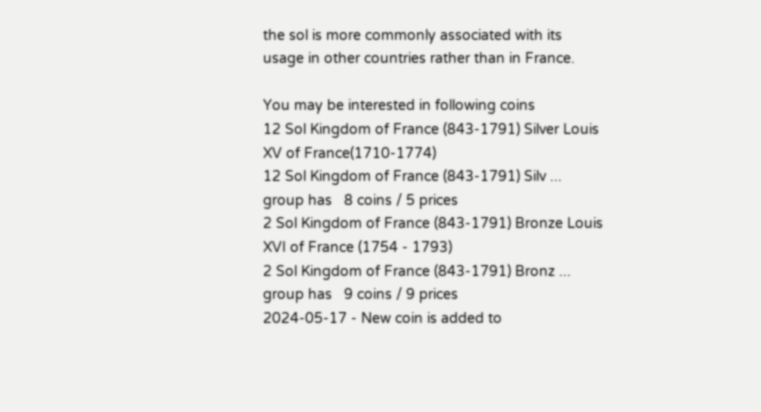the sol is more commonly associated with its usage in other countries rather than in France.

You may be interested in following coins
12 Sol Kingdom of France (843-1791) Silver Louis XV of France(1710-1774)
12 Sol Kingdom of France (843-1791) Silv ...
group has   8 coins / 5 prices
2 Sol Kingdom of France (843-1791) Bronze Louis XVI of France (1754 - 1793)
2 Sol Kingdom of France (843-1791) Bronz ...
group has   9 coins / 9 prices
2024-05-17 - New coin is added to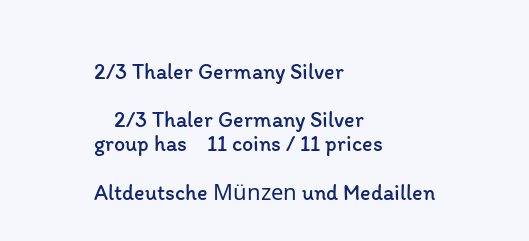2/3 Thaler Germany Silver

    2/3 Thaler Germany Silver
group has    11 coins / 11 prices

Altdeutsche Münzen und Medaillen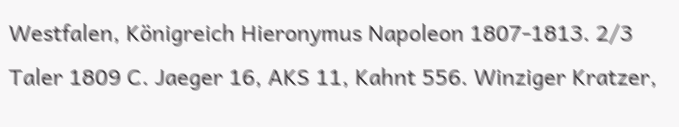Westfalen, Königreich Hieronymus Napoleon 1807-1813. 2/3 Taler 1809 C. Jaeger 16, AKS 11, Kahnt 556. Winziger Kratzer,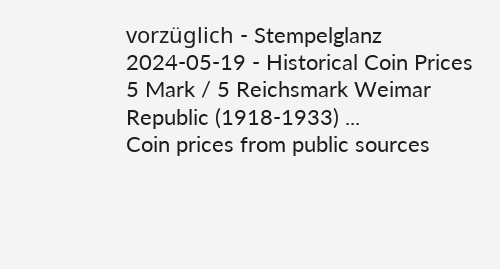vorzüglich - Stempelglanz
2024-05-19 - Historical Coin Prices
5 Mark / 5 Reichsmark Weimar Republic (1918-1933) ...
Coin prices from public sources